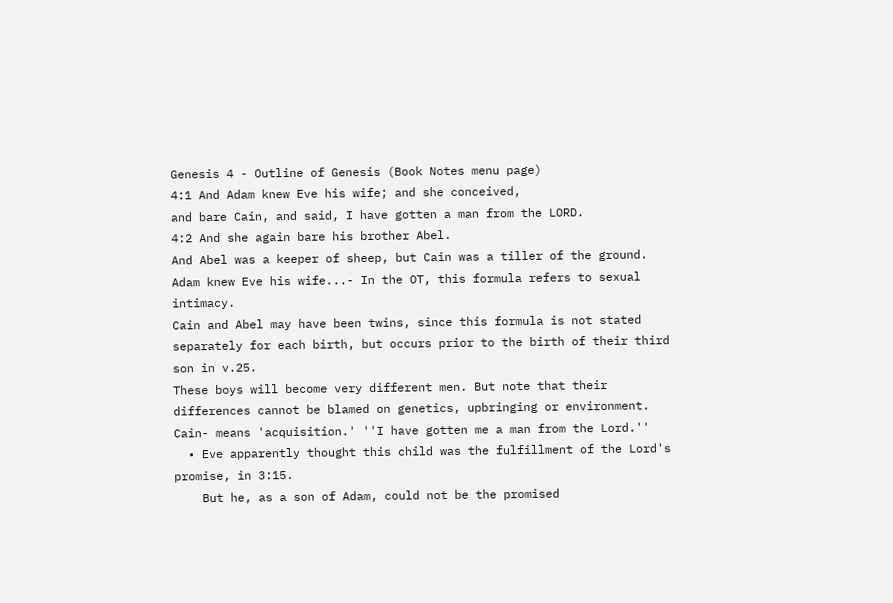Genesis 4 - Outline of Genesis (Book Notes menu page)
4:1 And Adam knew Eve his wife; and she conceived,
and bare Cain, and said, I have gotten a man from the LORD.
4:2 And she again bare his brother Abel.
And Abel was a keeper of sheep, but Cain was a tiller of the ground.
Adam knew Eve his wife...- In the OT, this formula refers to sexual intimacy.
Cain and Abel may have been twins, since this formula is not stated separately for each birth, but occurs prior to the birth of their third son in v.25.
These boys will become very different men. But note that their differences cannot be blamed on genetics, upbringing or environment.
Cain- means 'acquisition.' ''I have gotten me a man from the Lord.''
  • Eve apparently thought this child was the fulfillment of the Lord's promise, in 3:15.
    But he, as a son of Adam, could not be the promised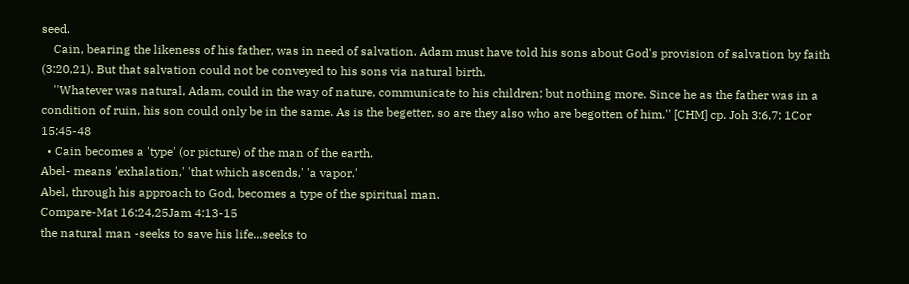seed.
    Cain, bearing the likeness of his father, was in need of salvation. Adam must have told his sons about God's provision of salvation by faith (3:20,21). But that salvation could not be conveyed to his sons via natural birth.
    ''Whatever was natural, Adam, could in the way of nature, communicate to his children; but nothing more. Since he as the father was in a condition of ruin, his son could only be in the same. As is the begetter, so are they also who are begotten of him.'' [CHM] cp. Joh 3:6,7; 1Cor 15:45-48
  • Cain becomes a 'type' (or picture) of the man of the earth.
Abel- means 'exhalation,' 'that which ascends,' 'a vapor.'
Abel, through his approach to God, becomes a type of the spiritual man.
Compare-Mat 16:24,25Jam 4:13-15
the natural man -seeks to save his life...seeks to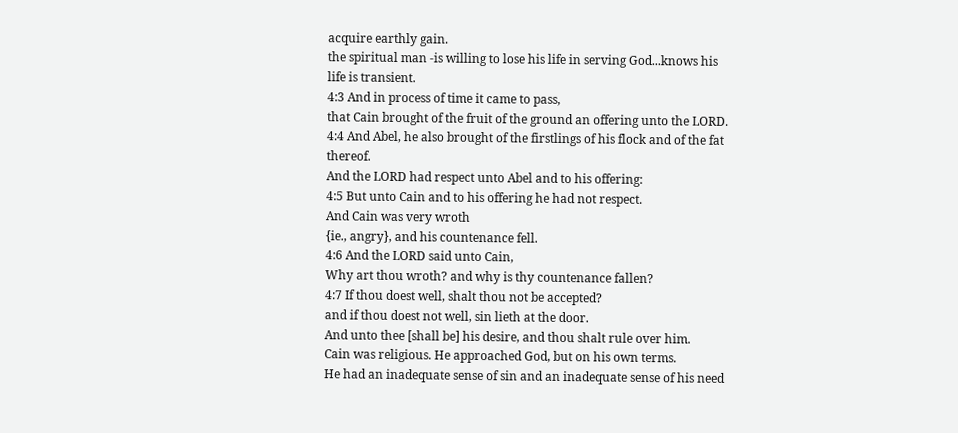acquire earthly gain.
the spiritual man -is willing to lose his life in serving God...knows his life is transient.
4:3 And in process of time it came to pass,
that Cain brought of the fruit of the ground an offering unto the LORD.
4:4 And Abel, he also brought of the firstlings of his flock and of the fat thereof.
And the LORD had respect unto Abel and to his offering:
4:5 But unto Cain and to his offering he had not respect.
And Cain was very wroth
{ie., angry}, and his countenance fell.
4:6 And the LORD said unto Cain,
Why art thou wroth? and why is thy countenance fallen?
4:7 If thou doest well, shalt thou not be accepted?
and if thou doest not well, sin lieth at the door.
And unto thee [shall be] his desire, and thou shalt rule over him.
Cain was religious. He approached God, but on his own terms.
He had an inadequate sense of sin and an inadequate sense of his need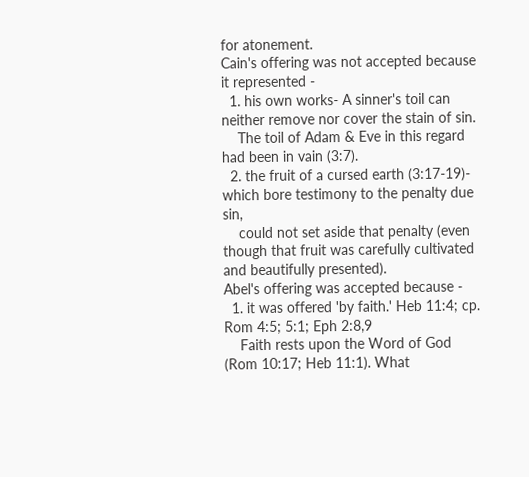for atonement.
Cain's offering was not accepted because it represented -
  1. his own works- A sinner's toil can neither remove nor cover the stain of sin.
    The toil of Adam & Eve in this regard had been in vain (3:7).
  2. the fruit of a cursed earth (3:17-19)- which bore testimony to the penalty due sin,
    could not set aside that penalty (even though that fruit was carefully cultivated and beautifully presented).
Abel's offering was accepted because -
  1. it was offered 'by faith.' Heb 11:4; cp. Rom 4:5; 5:1; Eph 2:8,9
    Faith rests upon the Word of God (Rom 10:17; Heb 11:1). What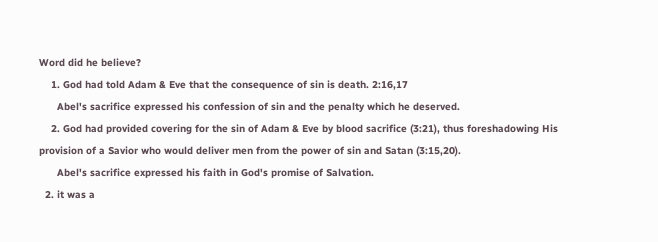Word did he believe?
    1. God had told Adam & Eve that the consequence of sin is death. 2:16,17
      Abel's sacrifice expressed his confession of sin and the penalty which he deserved.
    2. God had provided covering for the sin of Adam & Eve by blood sacrifice (3:21), thus foreshadowing His provision of a Savior who would deliver men from the power of sin and Satan (3:15,20).
      Abel's sacrifice expressed his faith in God's promise of Salvation.
  2. it was a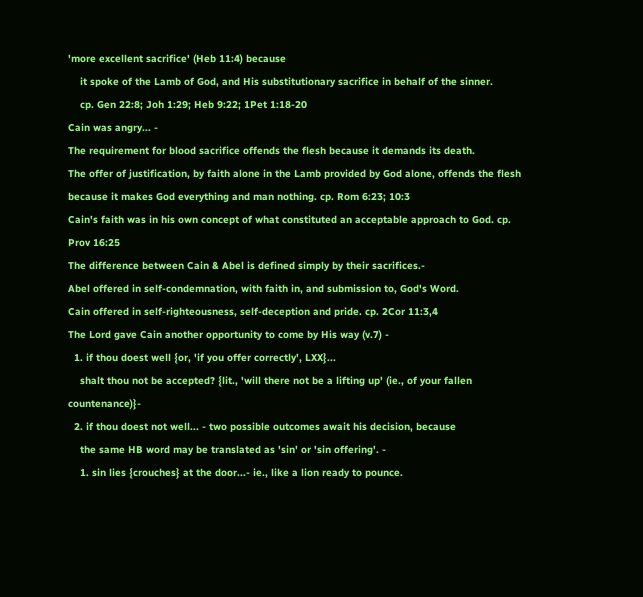'more excellent sacrifice' (Heb 11:4) because
    it spoke of the Lamb of God, and His substitutionary sacrifice in behalf of the sinner.
    cp. Gen 22:8; Joh 1:29; Heb 9:22; 1Pet 1:18-20
Cain was angry... -
The requirement for blood sacrifice offends the flesh because it demands its death.
The offer of justification, by faith alone in the Lamb provided by God alone, offends the flesh because it makes God everything and man nothing. cp. Rom 6:23; 10:3
Cain's faith was in his own concept of what constituted an acceptable approach to God. cp. Prov 16:25
The difference between Cain & Abel is defined simply by their sacrifices.-
Abel offered in self-condemnation, with faith in, and submission to, God's Word.
Cain offered in self-righteousness, self-deception and pride. cp. 2Cor 11:3,4
The Lord gave Cain another opportunity to come by His way (v.7) -
  1. if thou doest well {or, 'if you offer correctly', LXX}...
    shalt thou not be accepted? {lit., 'will there not be a lifting up' (ie., of your fallen countenance)}-
  2. if thou doest not well... - two possible outcomes await his decision, because
    the same HB word may be translated as 'sin' or 'sin offering'. -
    1. sin lies {crouches} at the door...- ie., like a lion ready to pounce.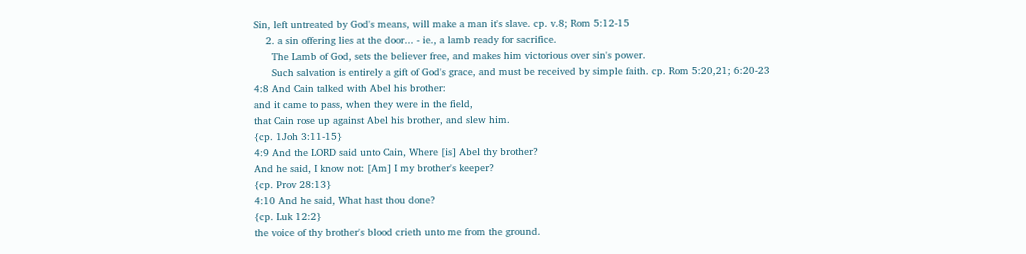Sin, left untreated by God's means, will make a man it's slave. cp. v.8; Rom 5:12-15
    2. a sin offering lies at the door... - ie., a lamb ready for sacrifice.
      The Lamb of God, sets the believer free, and makes him victorious over sin's power.
      Such salvation is entirely a gift of God's grace, and must be received by simple faith. cp. Rom 5:20,21; 6:20-23
4:8 And Cain talked with Abel his brother:
and it came to pass, when they were in the field,
that Cain rose up against Abel his brother, and slew him.
{cp. 1Joh 3:11-15}
4:9 And the LORD said unto Cain, Where [is] Abel thy brother?
And he said, I know not: [Am] I my brother's keeper?
{cp. Prov 28:13}
4:10 And he said, What hast thou done?
{cp. Luk 12:2}
the voice of thy brother's blood crieth unto me from the ground.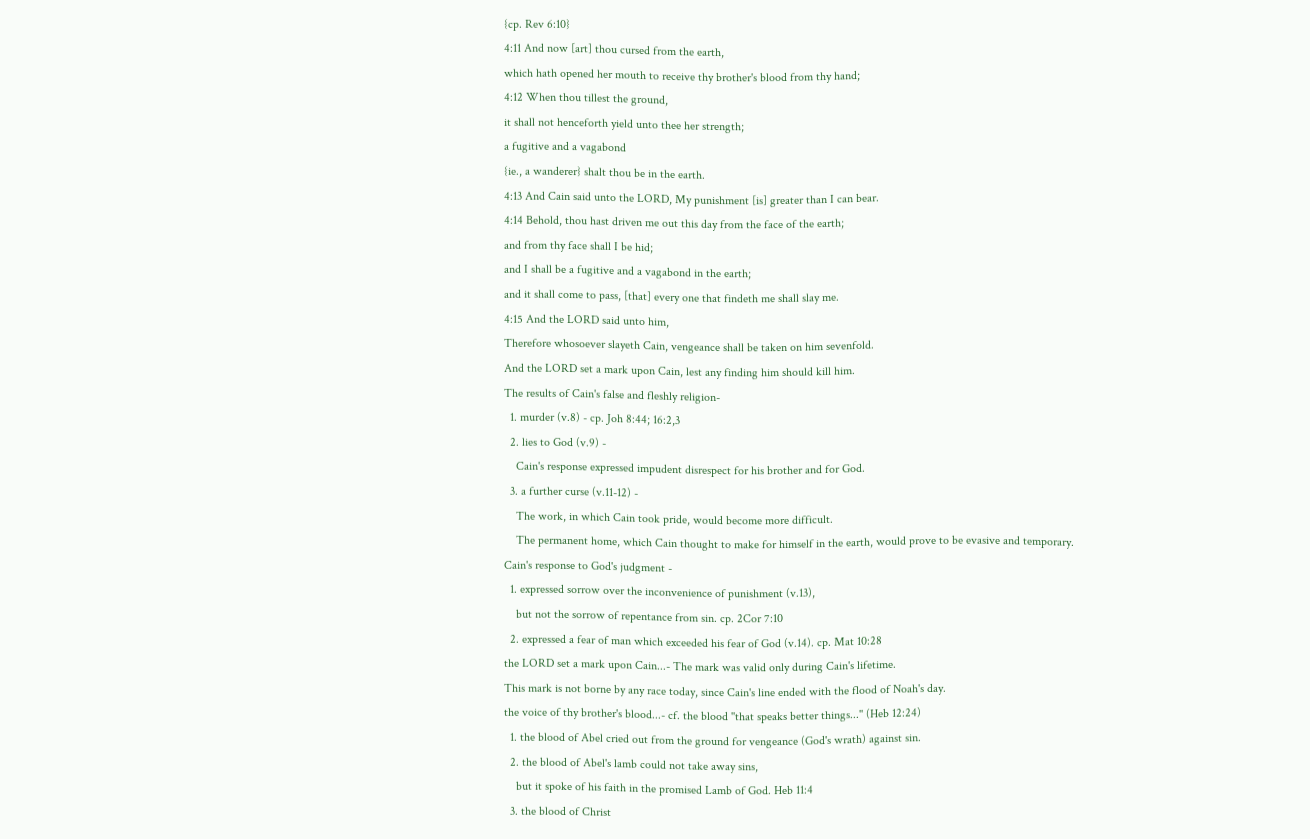{cp. Rev 6:10}
4:11 And now [art] thou cursed from the earth,
which hath opened her mouth to receive thy brother's blood from thy hand;
4:12 When thou tillest the ground,
it shall not henceforth yield unto thee her strength;
a fugitive and a vagabond
{ie., a wanderer} shalt thou be in the earth.
4:13 And Cain said unto the LORD, My punishment [is] greater than I can bear.
4:14 Behold, thou hast driven me out this day from the face of the earth;
and from thy face shall I be hid;
and I shall be a fugitive and a vagabond in the earth;
and it shall come to pass, [that] every one that findeth me shall slay me.
4:15 And the LORD said unto him,
Therefore whosoever slayeth Cain, vengeance shall be taken on him sevenfold.
And the LORD set a mark upon Cain, lest any finding him should kill him.
The results of Cain's false and fleshly religion-
  1. murder (v.8) - cp. Joh 8:44; 16:2,3
  2. lies to God (v.9) -
    Cain's response expressed impudent disrespect for his brother and for God.
  3. a further curse (v.11-12) -
    The work, in which Cain took pride, would become more difficult.
    The permanent home, which Cain thought to make for himself in the earth, would prove to be evasive and temporary.
Cain's response to God's judgment -
  1. expressed sorrow over the inconvenience of punishment (v.13),
    but not the sorrow of repentance from sin. cp. 2Cor 7:10
  2. expressed a fear of man which exceeded his fear of God (v.14). cp. Mat 10:28
the LORD set a mark upon Cain...- The mark was valid only during Cain's lifetime.
This mark is not borne by any race today, since Cain's line ended with the flood of Noah's day.
the voice of thy brother's blood...- cf. the blood ''that speaks better things...'' (Heb 12:24)
  1. the blood of Abel cried out from the ground for vengeance (God's wrath) against sin.
  2. the blood of Abel's lamb could not take away sins,
    but it spoke of his faith in the promised Lamb of God. Heb 11:4
  3. the blood of Christ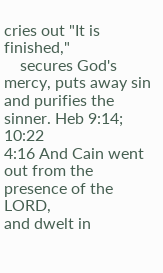cries out "It is finished,"
    secures God's mercy, puts away sin and purifies the sinner. Heb 9:14; 10:22
4:16 And Cain went out from the presence of the LORD,
and dwelt in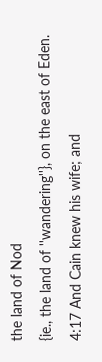the land of Nod
{ie., the land of ''wandering''}, on the east of Eden.
4:17 And Cain knew his wife; and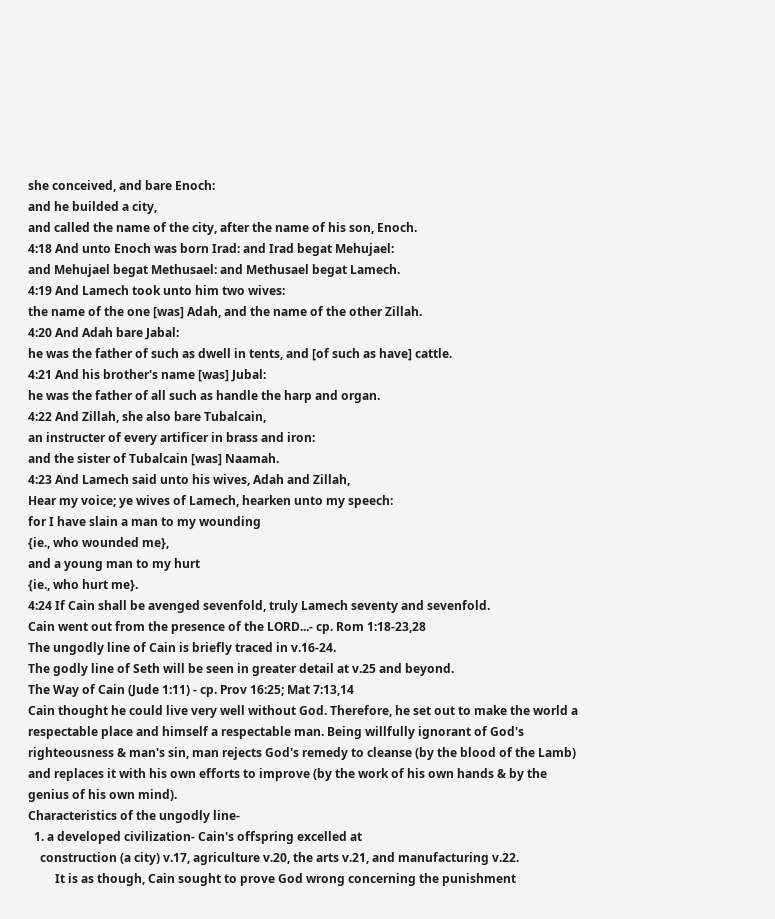she conceived, and bare Enoch:
and he builded a city,
and called the name of the city, after the name of his son, Enoch.
4:18 And unto Enoch was born Irad: and Irad begat Mehujael:
and Mehujael begat Methusael: and Methusael begat Lamech.
4:19 And Lamech took unto him two wives:
the name of the one [was] Adah, and the name of the other Zillah.
4:20 And Adah bare Jabal:
he was the father of such as dwell in tents, and [of such as have] cattle.
4:21 And his brother's name [was] Jubal:
he was the father of all such as handle the harp and organ.
4:22 And Zillah, she also bare Tubalcain,
an instructer of every artificer in brass and iron:
and the sister of Tubalcain [was] Naamah.
4:23 And Lamech said unto his wives, Adah and Zillah,
Hear my voice; ye wives of Lamech, hearken unto my speech:
for I have slain a man to my wounding
{ie., who wounded me},
and a young man to my hurt
{ie., who hurt me}.
4:24 If Cain shall be avenged sevenfold, truly Lamech seventy and sevenfold.
Cain went out from the presence of the LORD...- cp. Rom 1:18-23,28
The ungodly line of Cain is briefly traced in v.16-24.
The godly line of Seth will be seen in greater detail at v.25 and beyond.
The Way of Cain (Jude 1:11) - cp. Prov 16:25; Mat 7:13,14
Cain thought he could live very well without God. Therefore, he set out to make the world a respectable place and himself a respectable man. Being willfully ignorant of God's righteousness & man's sin, man rejects God's remedy to cleanse (by the blood of the Lamb) and replaces it with his own efforts to improve (by the work of his own hands & by the genius of his own mind).
Characteristics of the ungodly line-
  1. a developed civilization- Cain's offspring excelled at
    construction (a city) v.17, agriculture v.20, the arts v.21, and manufacturing v.22.
         It is as though, Cain sought to prove God wrong concerning the punishment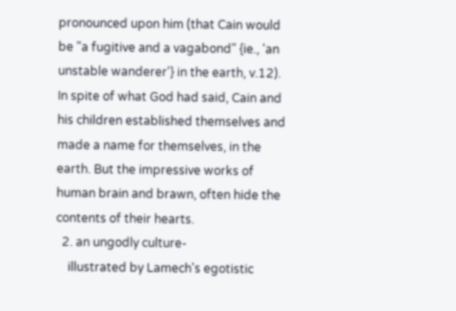pronounced upon him (that Cain would be "a fugitive and a vagabond" {ie., 'an unstable wanderer'} in the earth, v.12). In spite of what God had said, Cain and his children established themselves and made a name for themselves, in the earth. But the impressive works of human brain and brawn, often hide the contents of their hearts.
  2. an ungodly culture-
    illustrated by Lamech's egotistic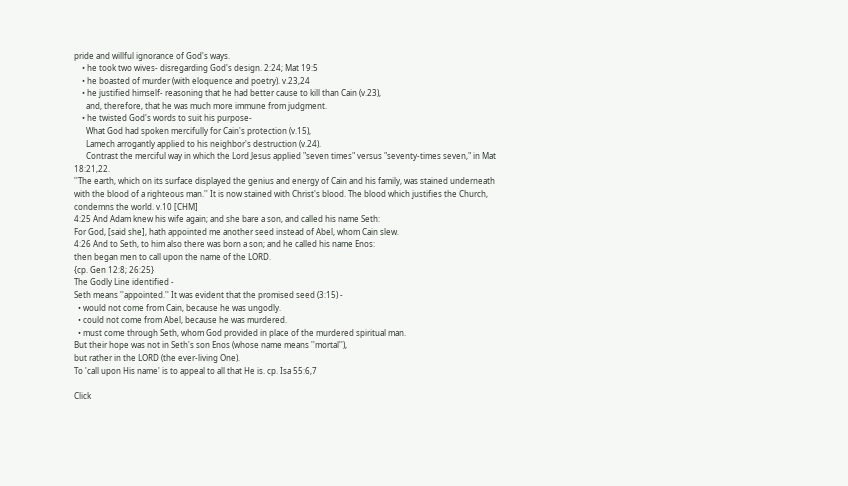pride and willful ignorance of God's ways.
    • he took two wives- disregarding God's design. 2:24; Mat 19:5
    • he boasted of murder (with eloquence and poetry). v.23,24
    • he justified himself- reasoning that he had better cause to kill than Cain (v.23),
      and, therefore, that he was much more immune from judgment.
    • he twisted God's words to suit his purpose-
      What God had spoken mercifully for Cain's protection (v.15),
      Lamech arrogantly applied to his neighbor's destruction (v.24).
      Contrast the merciful way in which the Lord Jesus applied "seven times" versus "seventy-times seven," in Mat 18:21,22.
''The earth, which on its surface displayed the genius and energy of Cain and his family, was stained underneath with the blood of a righteous man.'' It is now stained with Christ's blood. The blood which justifies the Church, condemns the world. v.10 [CHM]
4:25 And Adam knew his wife again; and she bare a son, and called his name Seth:
For God, [said she], hath appointed me another seed instead of Abel, whom Cain slew.
4:26 And to Seth, to him also there was born a son; and he called his name Enos:
then began men to call upon the name of the LORD.
{cp. Gen 12:8; 26:25}
The Godly Line identified -
Seth means ''appointed.'' It was evident that the promised seed (3:15) -
  • would not come from Cain, because he was ungodly.
  • could not come from Abel, because he was murdered.
  • must come through Seth, whom God provided in place of the murdered spiritual man.
But their hope was not in Seth's son Enos (whose name means ''mortal''),
but rather in the LORD (the ever-living One).
To 'call upon His name' is to appeal to all that He is. cp. Isa 55:6,7

Click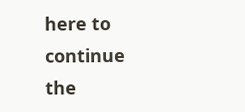here to continue the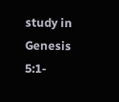study in Genesis 5:1-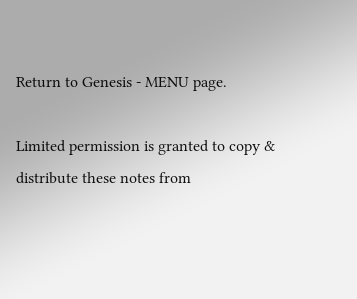Return to Genesis - MENU page.

Limited permission is granted to copy & distribute these notes from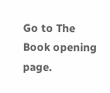Go to The Book opening page.